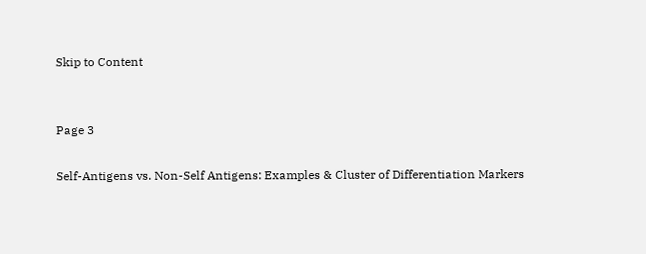Skip to Content


Page 3

Self-Antigens vs. Non-Self Antigens: Examples & Cluster of Differentiation Markers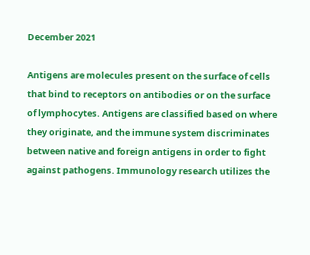December 2021

Antigens are molecules present on the surface of cells that bind to receptors on antibodies or on the surface of lymphocytes. Antigens are classified based on where they originate, and the immune system discriminates between native and foreign antigens in order to fight against pathogens. Immunology research utilizes the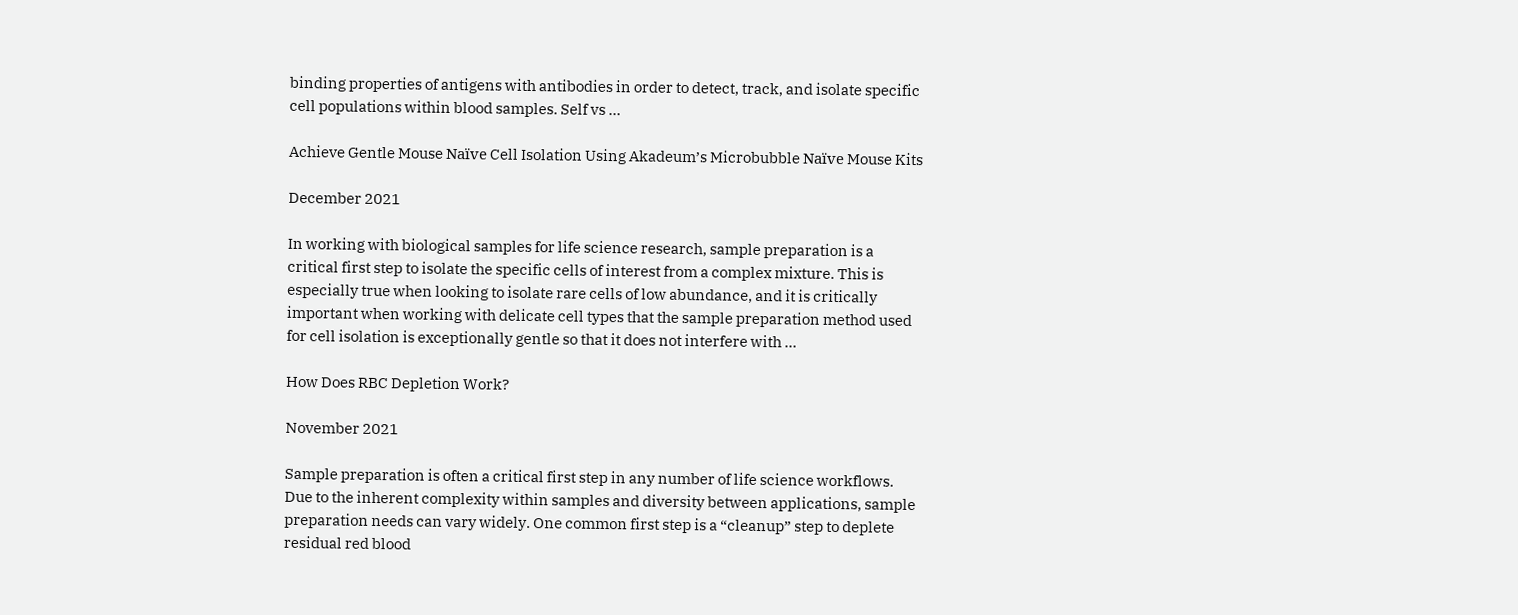binding properties of antigens with antibodies in order to detect, track, and isolate specific cell populations within blood samples. Self vs …

Achieve Gentle Mouse Naïve Cell Isolation Using Akadeum’s Microbubble Naïve Mouse Kits

December 2021

In working with biological samples for life science research, sample preparation is a critical first step to isolate the specific cells of interest from a complex mixture. This is especially true when looking to isolate rare cells of low abundance, and it is critically important when working with delicate cell types that the sample preparation method used for cell isolation is exceptionally gentle so that it does not interfere with …

How Does RBC Depletion Work?

November 2021

Sample preparation is often a critical first step in any number of life science workflows. Due to the inherent complexity within samples and diversity between applications, sample preparation needs can vary widely. One common first step is a “cleanup” step to deplete residual red blood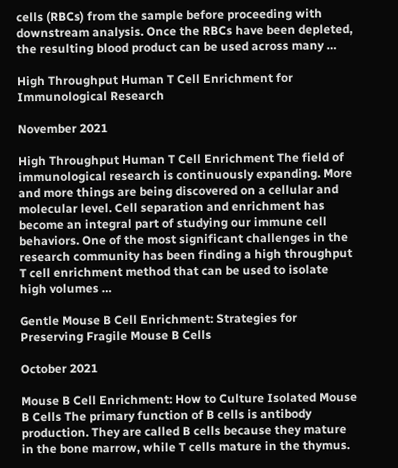cells (RBCs) from the sample before proceeding with downstream analysis. Once the RBCs have been depleted, the resulting blood product can be used across many …

High Throughput Human T Cell Enrichment for Immunological Research

November 2021

High Throughput Human T Cell Enrichment The field of immunological research is continuously expanding. More and more things are being discovered on a cellular and molecular level. Cell separation and enrichment has become an integral part of studying our immune cell behaviors. One of the most significant challenges in the research community has been finding a high throughput T cell enrichment method that can be used to isolate high volumes …

Gentle Mouse B Cell Enrichment: Strategies for Preserving Fragile Mouse B Cells

October 2021

Mouse B Cell Enrichment: How to Culture Isolated Mouse B Cells The primary function of B cells is antibody production. They are called B cells because they mature in the bone marrow, while T cells mature in the thymus.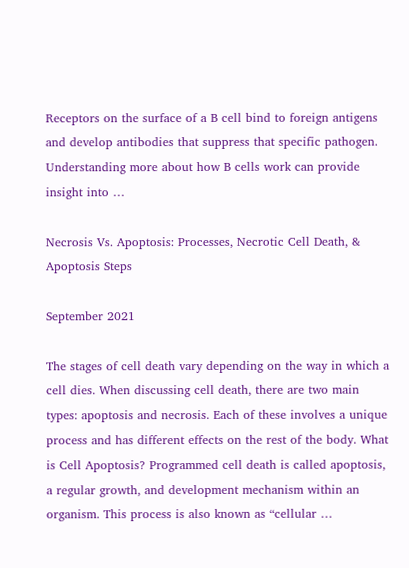Receptors on the surface of a B cell bind to foreign antigens and develop antibodies that suppress that specific pathogen. Understanding more about how B cells work can provide insight into …

Necrosis Vs. Apoptosis: Processes, Necrotic Cell Death, & Apoptosis Steps

September 2021

The stages of cell death vary depending on the way in which a cell dies. When discussing cell death, there are two main types: apoptosis and necrosis. Each of these involves a unique process and has different effects on the rest of the body. What is Cell Apoptosis? Programmed cell death is called apoptosis, a regular growth, and development mechanism within an organism. This process is also known as “cellular …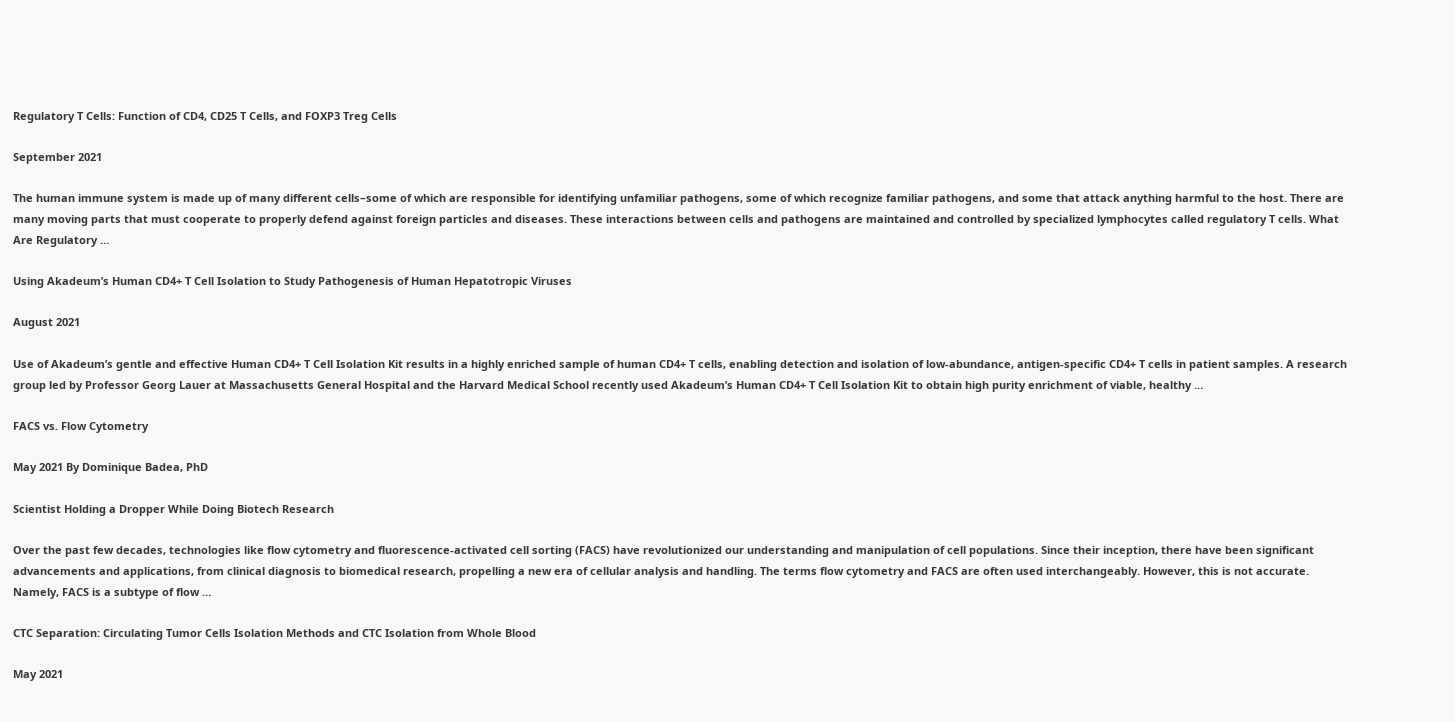Regulatory T Cells: Function of CD4, CD25 T Cells, and FOXP3 Treg Cells

September 2021

The human immune system is made up of many different cells–some of which are responsible for identifying unfamiliar pathogens, some of which recognize familiar pathogens, and some that attack anything harmful to the host. There are many moving parts that must cooperate to properly defend against foreign particles and diseases. These interactions between cells and pathogens are maintained and controlled by specialized lymphocytes called regulatory T cells. What Are Regulatory …

Using Akadeum’s Human CD4+ T Cell Isolation to Study Pathogenesis of Human Hepatotropic Viruses

August 2021

Use of Akadeum’s gentle and effective Human CD4+ T Cell Isolation Kit results in a highly enriched sample of human CD4+ T cells, enabling detection and isolation of low-abundance, antigen-specific CD4+ T cells in patient samples. A research group led by Professor Georg Lauer at Massachusetts General Hospital and the Harvard Medical School recently used Akadeum’s Human CD4+ T Cell Isolation Kit to obtain high purity enrichment of viable, healthy …

FACS vs. Flow Cytometry

May 2021 By Dominique Badea, PhD

Scientist Holding a Dropper While Doing Biotech Research

Over the past few decades, technologies like flow cytometry and fluorescence-activated cell sorting (FACS) have revolutionized our understanding and manipulation of cell populations. Since their inception, there have been significant advancements and applications, from clinical diagnosis to biomedical research, propelling a new era of cellular analysis and handling. The terms flow cytometry and FACS are often used interchangeably. However, this is not accurate. Namely, FACS is a subtype of flow …

CTC Separation: Circulating Tumor Cells Isolation Methods and CTC Isolation from Whole Blood

May 2021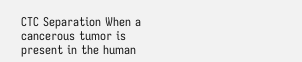CTC Separation When a cancerous tumor is present in the human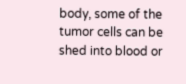body, some of the tumor cells can be shed into blood or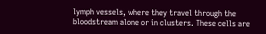lymph vessels, where they travel through the bloodstream alone or in clusters. These cells are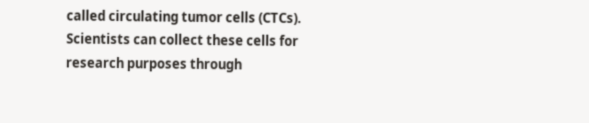called circulating tumor cells (CTCs). Scientists can collect these cells for research purposes through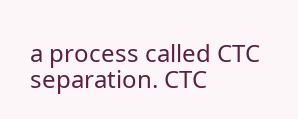a process called CTC separation. CTC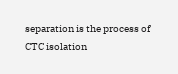separation is the process of CTC isolation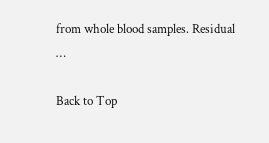from whole blood samples. Residual …

Back to Top